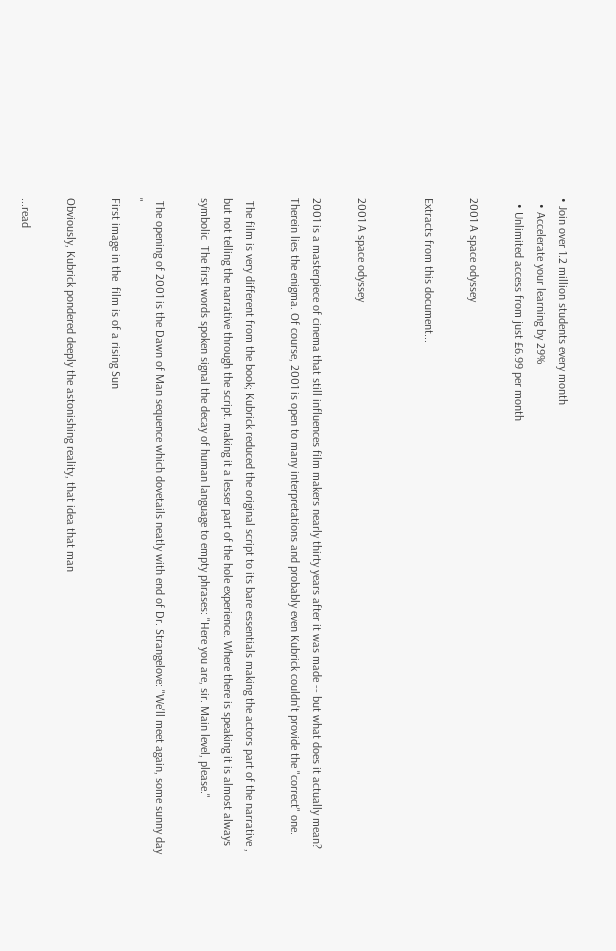• Join over 1.2 million students every month
  • Accelerate your learning by 29%
  • Unlimited access from just £6.99 per month

2001 A space odyssey

Extracts from this document...


2001 A space odyssey

2001 is a masterpiece of cinema that still influences film makers nearly thirty years after it was made -- but what does it actually mean? Therein lies the enigma. Of course, 2001 is open to many interpretations and probably even Kubrick couldn't provide the "correct" one.

 The film is very different from the book; Kubrick reduced the original script to its bare essentials making the actors part of the narrative , but not telling the narrative through the script. making it a lesser part of the hole experience. Where there is speaking it is almost always symbolic  The first words spoken signal the decay of human language to empty phrases: "Here you are, sir. Main level, please."

 The opening of 2001 is the Dawn of Man sequence which dovetails neatly with end of Dr. Strangelove: "We'll meet again, some sunny day "
First image in the  film is of a rising Sun

Obviously, Kubrick pondered deeply the astonishing reality, that idea that man

...read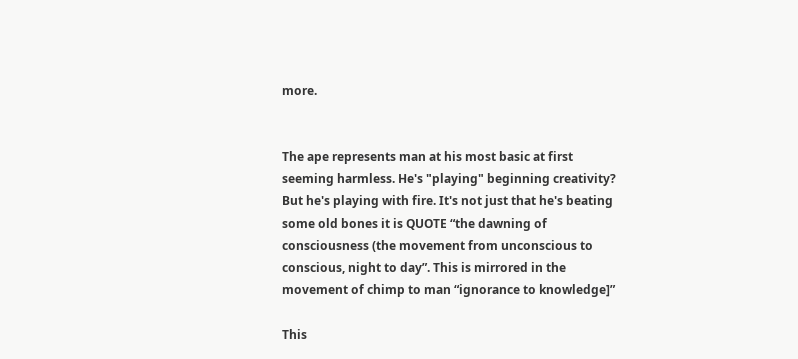more.


The ape represents man at his most basic at first seeming harmless. He's "playing" beginning creativity? But he's playing with fire. It's not just that he's beating some old bones it is QUOTE “the dawning of consciousness (the movement from unconscious to conscious, night to day”. This is mirrored in the movement of chimp to man “ignorance to knowledge]”

This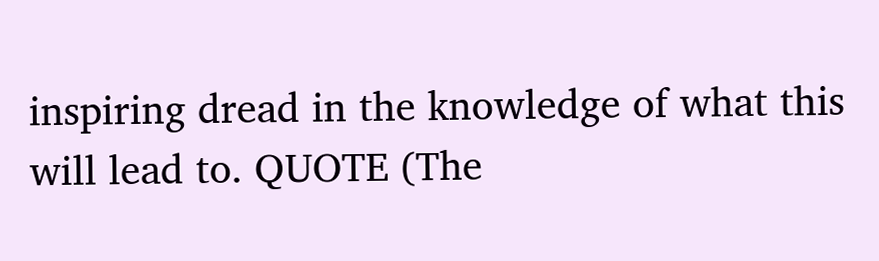inspiring dread in the knowledge of what this will lead to. QUOTE (The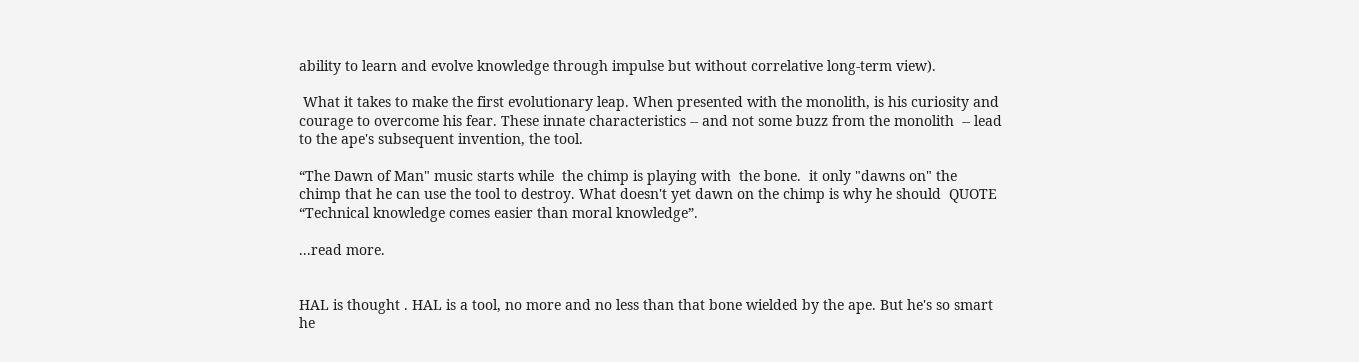ability to learn and evolve knowledge through impulse but without correlative long-term view).

 What it takes to make the first evolutionary leap. When presented with the monolith, is his curiosity and courage to overcome his fear. These innate characteristics -- and not some buzz from the monolith  -- lead to the ape's subsequent invention, the tool.

“The Dawn of Man" music starts while  the chimp is playing with  the bone.  it only "dawns on" the chimp that he can use the tool to destroy. What doesn't yet dawn on the chimp is why he should  QUOTE  “Technical knowledge comes easier than moral knowledge”.

...read more.


HAL is thought . HAL is a tool, no more and no less than that bone wielded by the ape. But he's so smart he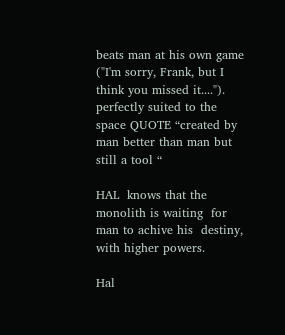beats man at his own game ("I'm sorry, Frank, but I think you missed it....").  perfectly suited to the space QUOTE “created by man better than man but still a tool “

HAL  knows that the monolith is waiting  for man to achive his  destiny, with higher powers.

Hal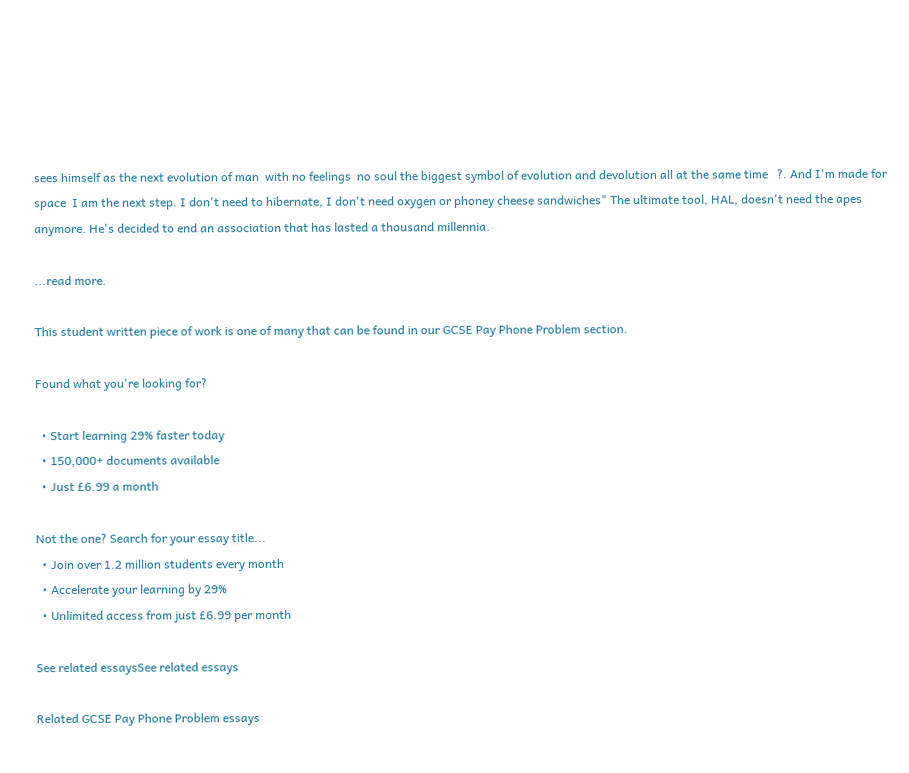sees himself as the next evolution of man  with no feelings  no soul the biggest symbol of evolution and devolution all at the same time   ?. And I'm made for space  I am the next step. I don't need to hibernate, I don't need oxygen or phoney cheese sandwiches" The ultimate tool, HAL, doesn't need the apes anymore. He's decided to end an association that has lasted a thousand millennia.

...read more.

This student written piece of work is one of many that can be found in our GCSE Pay Phone Problem section.

Found what you're looking for?

  • Start learning 29% faster today
  • 150,000+ documents available
  • Just £6.99 a month

Not the one? Search for your essay title...
  • Join over 1.2 million students every month
  • Accelerate your learning by 29%
  • Unlimited access from just £6.99 per month

See related essaysSee related essays

Related GCSE Pay Phone Problem essays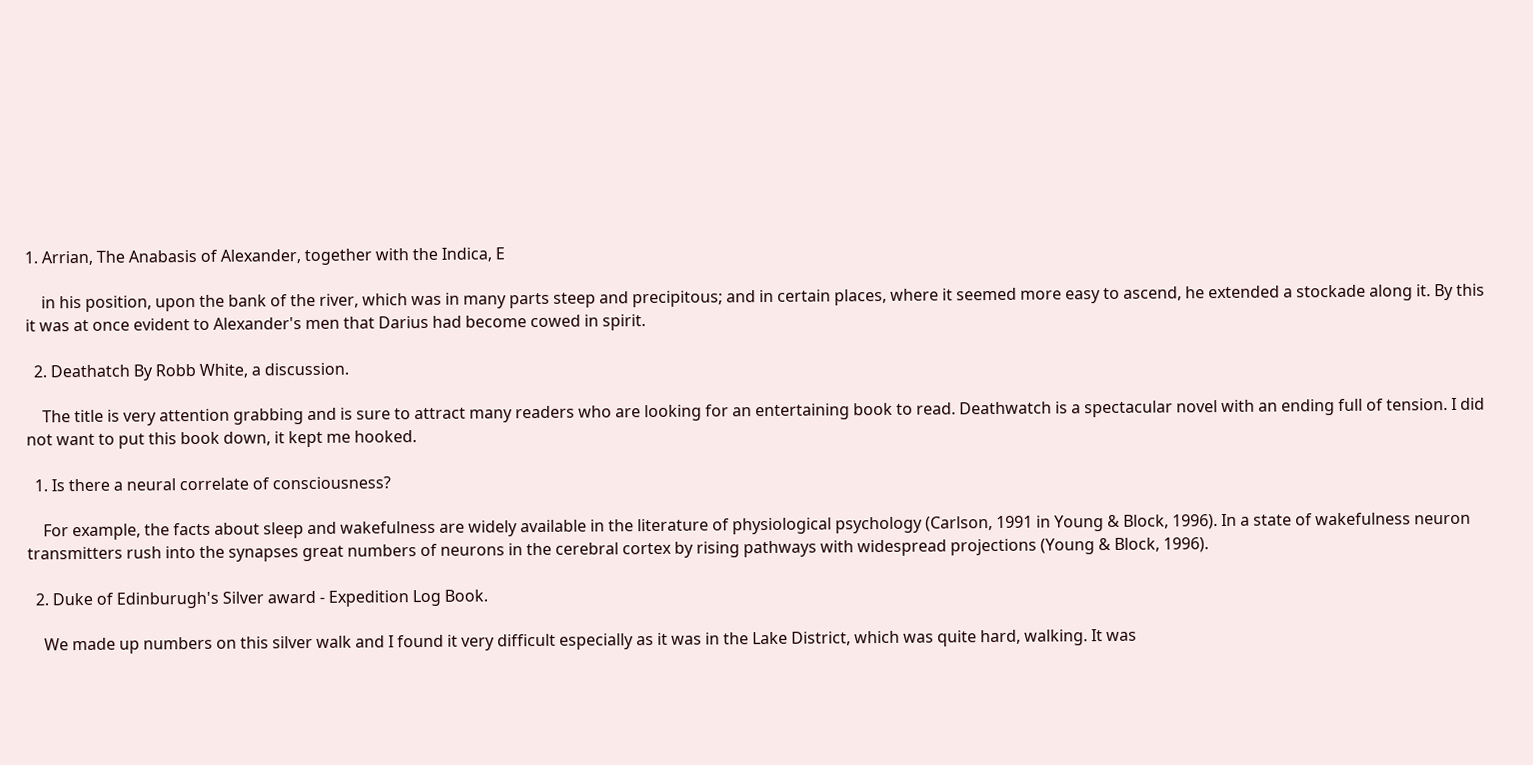1. Arrian, The Anabasis of Alexander, together with the Indica, E

    in his position, upon the bank of the river, which was in many parts steep and precipitous; and in certain places, where it seemed more easy to ascend, he extended a stockade along it. By this it was at once evident to Alexander's men that Darius had become cowed in spirit.

  2. Deathatch By Robb White, a discussion.

    The title is very attention grabbing and is sure to attract many readers who are looking for an entertaining book to read. Deathwatch is a spectacular novel with an ending full of tension. I did not want to put this book down, it kept me hooked.

  1. Is there a neural correlate of consciousness?

    For example, the facts about sleep and wakefulness are widely available in the literature of physiological psychology (Carlson, 1991 in Young & Block, 1996). In a state of wakefulness neuron transmitters rush into the synapses great numbers of neurons in the cerebral cortex by rising pathways with widespread projections (Young & Block, 1996).

  2. Duke of Edinburugh's Silver award - Expedition Log Book.

    We made up numbers on this silver walk and I found it very difficult especially as it was in the Lake District, which was quite hard, walking. It was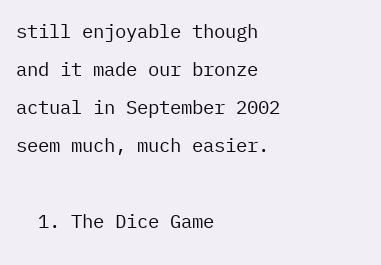still enjoyable though and it made our bronze actual in September 2002 seem much, much easier.

  1. The Dice Game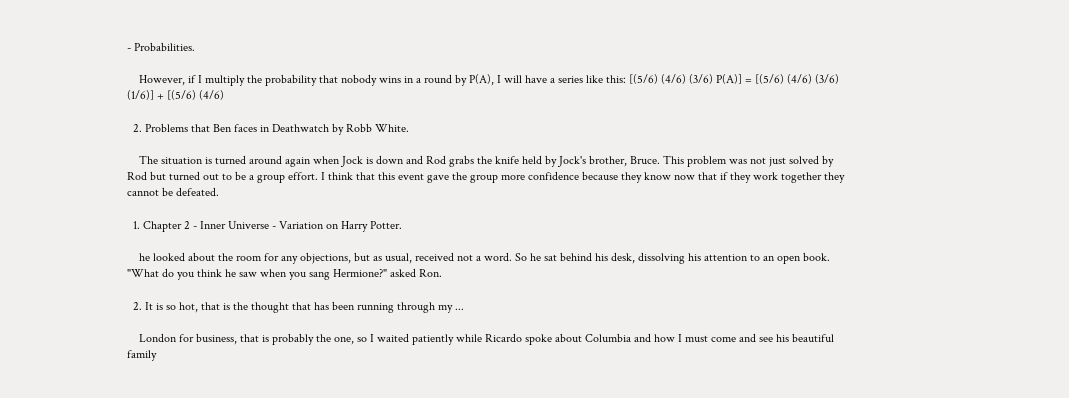- Probabilities.

    However, if I multiply the probability that nobody wins in a round by P(A), I will have a series like this: [(5/6) (4/6) (3/6) P(A)] = [(5/6) (4/6) (3/6) (1/6)] + [(5/6) (4/6)

  2. Problems that Ben faces in Deathwatch by Robb White.

    The situation is turned around again when Jock is down and Rod grabs the knife held by Jock's brother, Bruce. This problem was not just solved by Rod but turned out to be a group effort. I think that this event gave the group more confidence because they know now that if they work together they cannot be defeated.

  1. Chapter 2 - Inner Universe - Variation on Harry Potter.

    he looked about the room for any objections, but as usual, received not a word. So he sat behind his desk, dissolving his attention to an open book. "What do you think he saw when you sang Hermione?" asked Ron.

  2. It is so hot, that is the thought that has been running through my ...

    London for business, that is probably the one, so I waited patiently while Ricardo spoke about Columbia and how I must come and see his beautiful family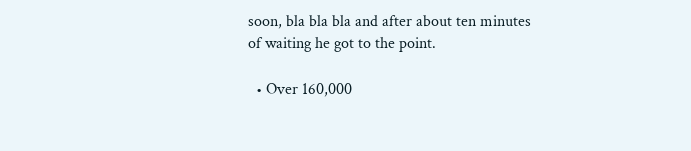soon, bla bla bla and after about ten minutes of waiting he got to the point.

  • Over 160,000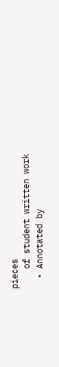pieces
    of student written work
  • Annotated by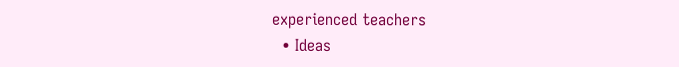experienced teachers
  • Ideas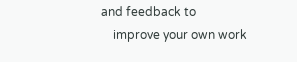and feedback to
    improve your own work